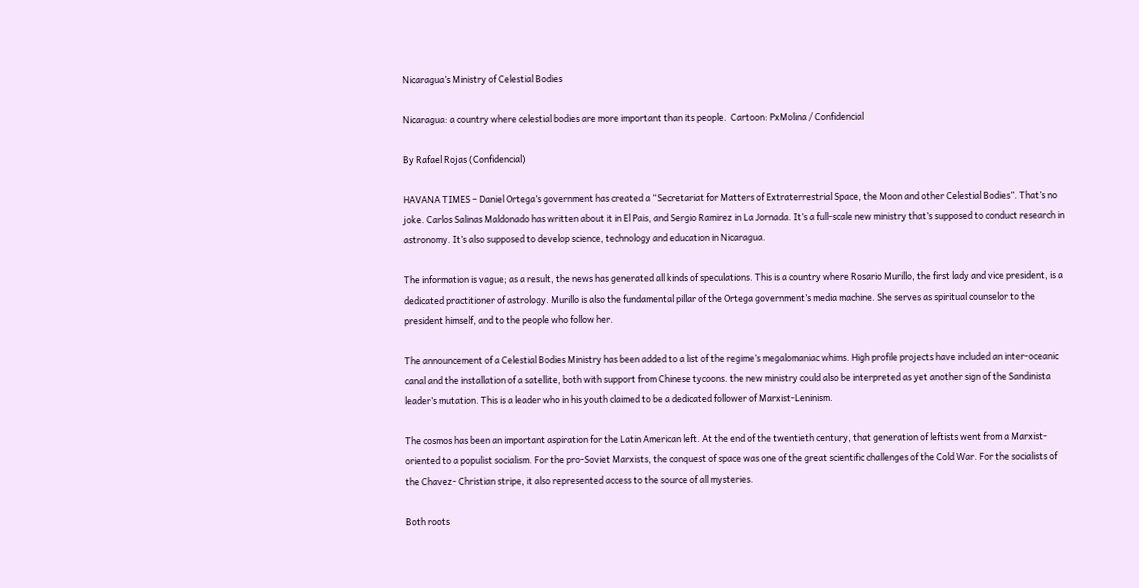Nicaragua’s Ministry of Celestial Bodies

Nicaragua: a country where celestial bodies are more important than its people.  Cartoon: PxMolina / Confidencial

By Rafael Rojas (Confidencial)

HAVANA TIMES – Daniel Ortega’s government has created a “Secretariat for Matters of Extraterrestrial Space, the Moon and other Celestial Bodies”. That’s no joke. Carlos Salinas Maldonado has written about it in El Pais, and Sergio Ramirez in La Jornada. It’s a full-scale new ministry that’s supposed to conduct research in astronomy. It’s also supposed to develop science, technology and education in Nicaragua.

The information is vague; as a result, the news has generated all kinds of speculations. This is a country where Rosario Murillo, the first lady and vice president, is a dedicated practitioner of astrology. Murillo is also the fundamental pillar of the Ortega government’s media machine. She serves as spiritual counselor to the president himself, and to the people who follow her.

The announcement of a Celestial Bodies Ministry has been added to a list of the regime’s megalomaniac whims. High profile projects have included an inter-oceanic canal and the installation of a satellite, both with support from Chinese tycoons. the new ministry could also be interpreted as yet another sign of the Sandinista leader’s mutation. This is a leader who in his youth claimed to be a dedicated follower of Marxist-Leninism.

The cosmos has been an important aspiration for the Latin American left. At the end of the twentieth century, that generation of leftists went from a Marxist-oriented to a populist socialism. For the pro-Soviet Marxists, the conquest of space was one of the great scientific challenges of the Cold War. For the socialists of the Chavez- Christian stripe, it also represented access to the source of all mysteries.

Both roots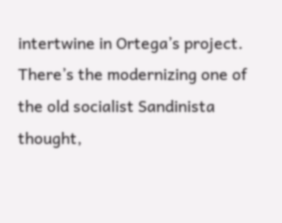intertwine in Ortega’s project. There’s the modernizing one of the old socialist Sandinista thought,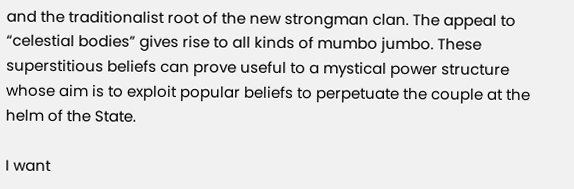and the traditionalist root of the new strongman clan. The appeal to “celestial bodies” gives rise to all kinds of mumbo jumbo. These superstitious beliefs can prove useful to a mystical power structure whose aim is to exploit popular beliefs to perpetuate the couple at the helm of the State.

I want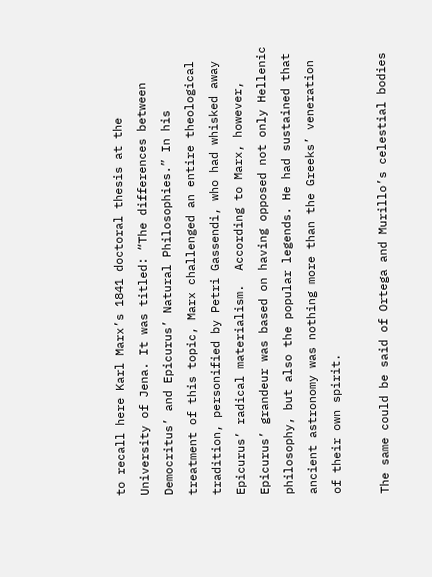to recall here Karl Marx’s 1841 doctoral thesis at the University of Jena. It was titled: “The differences between Democritus’ and Epicurus’ Natural Philosophies.” In his treatment of this topic, Marx challenged an entire theological tradition, personified by Petri Gassendi, who had whisked away Epicurus’ radical materialism.  According to Marx, however, Epicurus’ grandeur was based on having opposed not only Hellenic philosophy, but also the popular legends. He had sustained that ancient astronomy was nothing more than the Greeks’ veneration of their own spirit.

The same could be said of Ortega and Murillo’s celestial bodies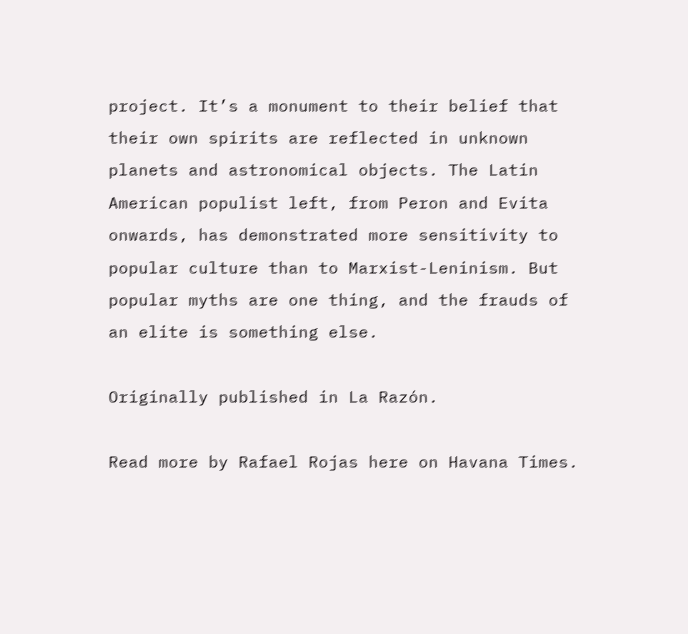project. It’s a monument to their belief that their own spirits are reflected in unknown planets and astronomical objects. The Latin American populist left, from Peron and Evita onwards, has demonstrated more sensitivity to popular culture than to Marxist-Leninism. But popular myths are one thing, and the frauds of an elite is something else.

Originally published in La Razón.

Read more by Rafael Rojas here on Havana Times.